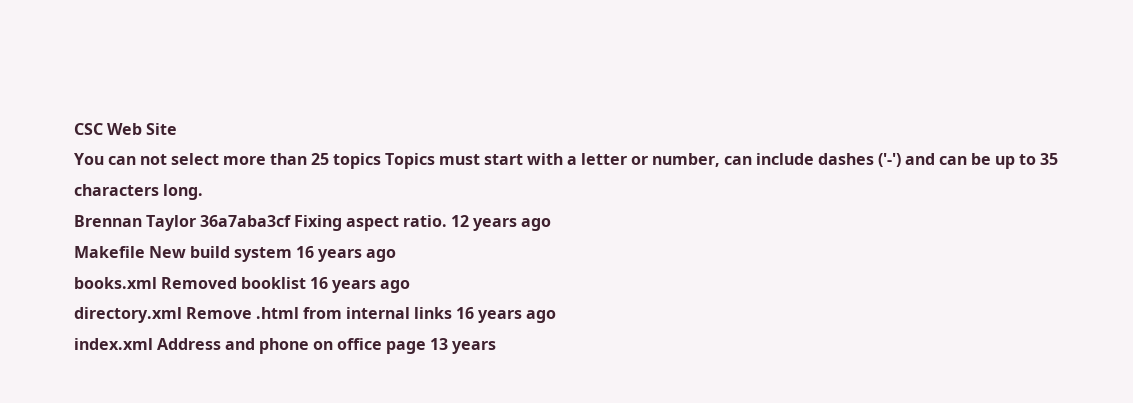CSC Web Site
You can not select more than 25 topics Topics must start with a letter or number, can include dashes ('-') and can be up to 35 characters long.
Brennan Taylor 36a7aba3cf Fixing aspect ratio. 12 years ago
Makefile New build system 16 years ago
books.xml Removed booklist 16 years ago
directory.xml Remove .html from internal links 16 years ago
index.xml Address and phone on office page 13 years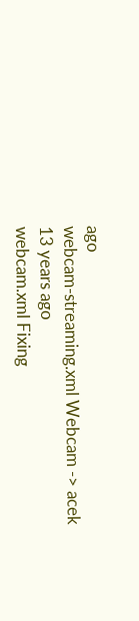ago
webcam-streaming.xml Webcam -> acek 13 years ago
webcam.xml Fixing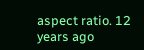aspect ratio. 12 years ago